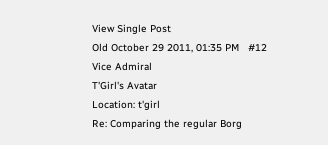View Single Post
Old October 29 2011, 01:35 PM   #12
Vice Admiral
T'Girl's Avatar
Location: t'girl
Re: Comparing the regular Borg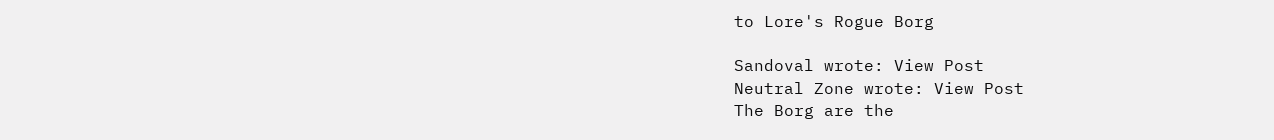to Lore's Rogue Borg

Sandoval wrote: View Post
Neutral Zone wrote: View Post
The Borg are the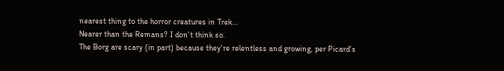nearest thing to the horror creatures in Trek...
Nearer than the Remans? I don't think so.
The Borg are scary (in part) because they're relentless and growing, per Picard's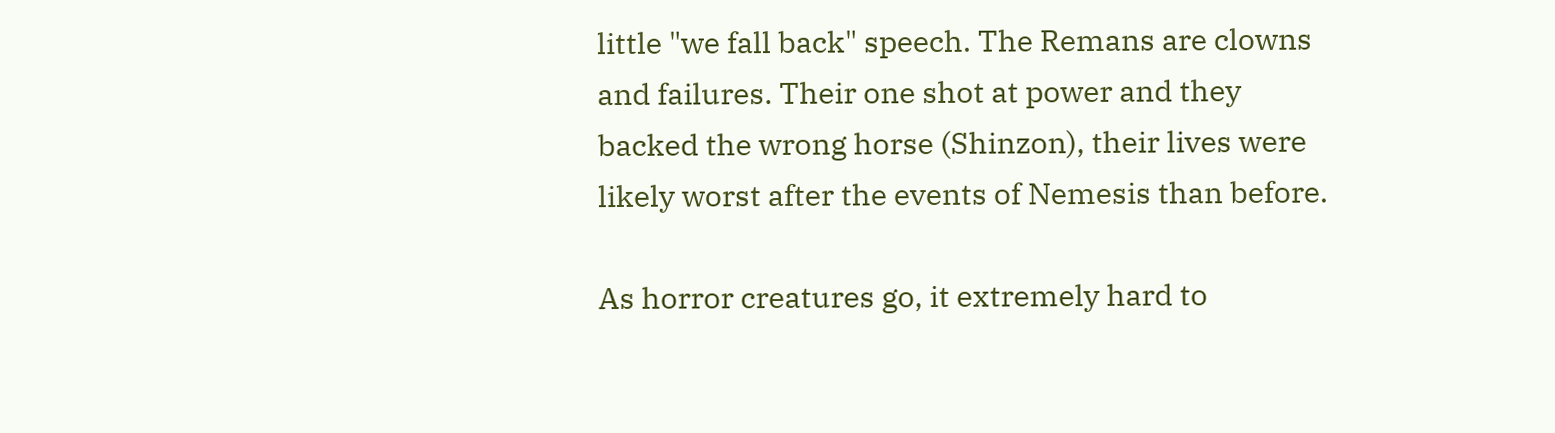little "we fall back" speech. The Remans are clowns and failures. Their one shot at power and they backed the wrong horse (Shinzon), their lives were likely worst after the events of Nemesis than before.

As horror creatures go, it extremely hard to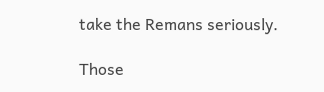take the Remans seriously.

Those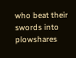who beat their swords into plowshares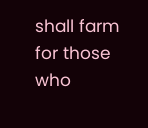shall farm for those who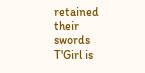retained their swords
T'Girl is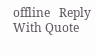offline   Reply With Quote